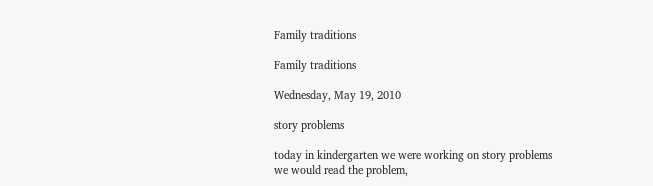Family traditions

Family traditions

Wednesday, May 19, 2010

story problems

today in kindergarten we were working on story problems
we would read the problem,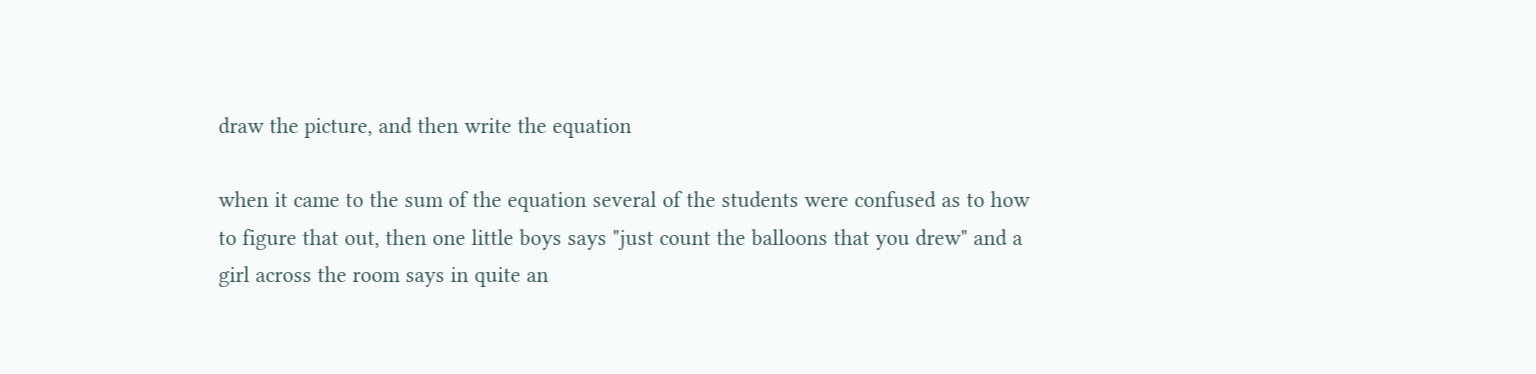draw the picture, and then write the equation

when it came to the sum of the equation several of the students were confused as to how to figure that out, then one little boys says "just count the balloons that you drew" and a girl across the room says in quite an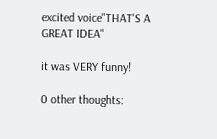excited voice"THAT'S A GREAT IDEA"

it was VERY funny!

0 other thoughts: